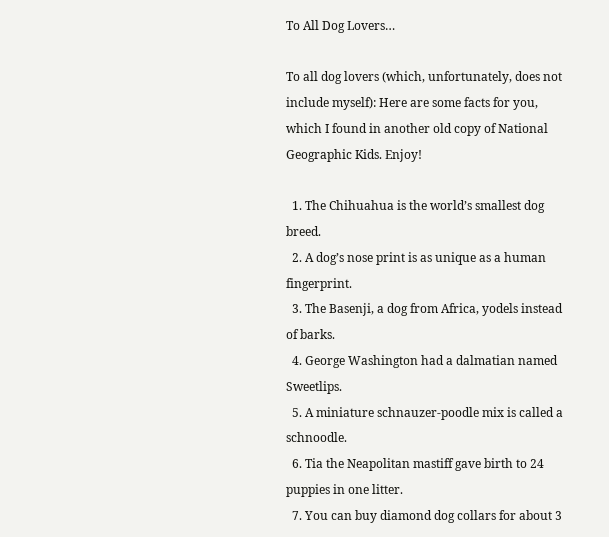To All Dog Lovers…

To all dog lovers (which, unfortunately, does not include myself): Here are some facts for you, which I found in another old copy of National Geographic Kids. Enjoy!

  1. The Chihuahua is the world’s smallest dog breed.
  2. A dog’s nose print is as unique as a human fingerprint.
  3. The Basenji, a dog from Africa, yodels instead of barks.
  4. George Washington had a dalmatian named Sweetlips.
  5. A miniature schnauzer-poodle mix is called a schnoodle.
  6. Tia the Neapolitan mastiff gave birth to 24 puppies in one litter.
  7. You can buy diamond dog collars for about 3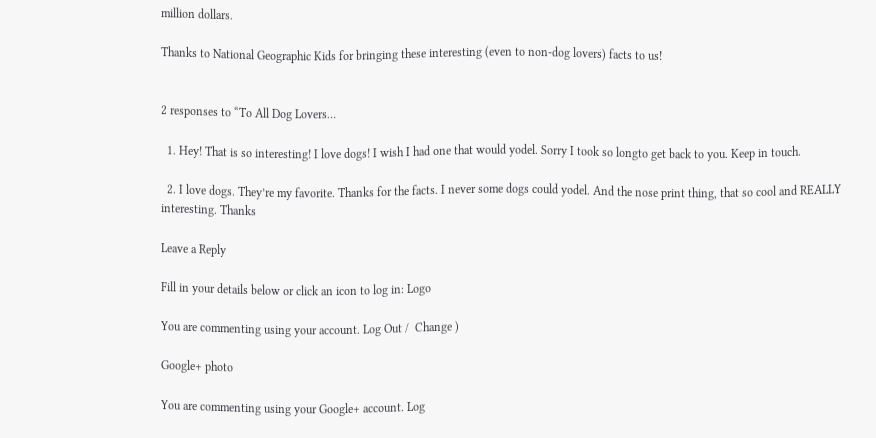million dollars.

Thanks to National Geographic Kids for bringing these interesting (even to non-dog lovers) facts to us!


2 responses to “To All Dog Lovers…

  1. Hey! That is so interesting! I love dogs! I wish I had one that would yodel. Sorry I took so longto get back to you. Keep in touch.

  2. I love dogs. They’re my favorite. Thanks for the facts. I never some dogs could yodel. And the nose print thing, that so cool and REALLY interesting. Thanks

Leave a Reply

Fill in your details below or click an icon to log in: Logo

You are commenting using your account. Log Out /  Change )

Google+ photo

You are commenting using your Google+ account. Log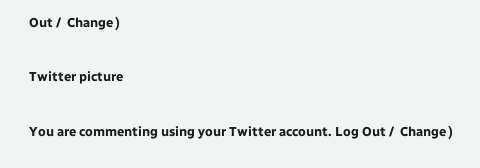Out /  Change )

Twitter picture

You are commenting using your Twitter account. Log Out /  Change )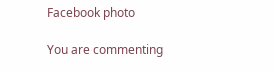Facebook photo

You are commenting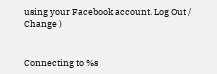using your Facebook account. Log Out /  Change )


Connecting to %s